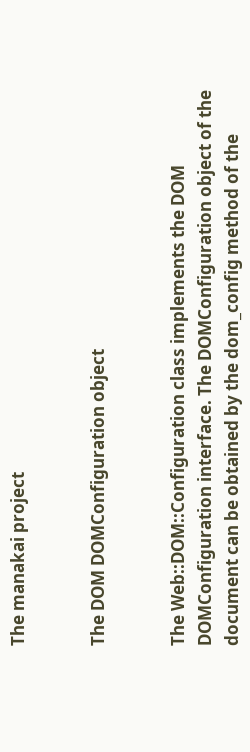The manakai project


The DOM DOMConfiguration object


The Web::DOM::Configuration class implements the DOM DOMConfiguration interface. The DOMConfiguration object of the document can be obtained by the dom_config method of the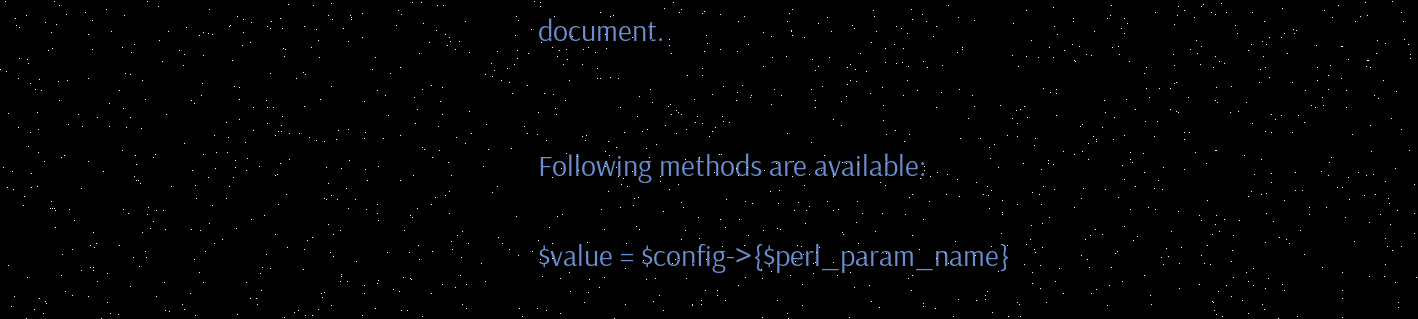document.


Following methods are available:

$value = $config->{$perl_param_name}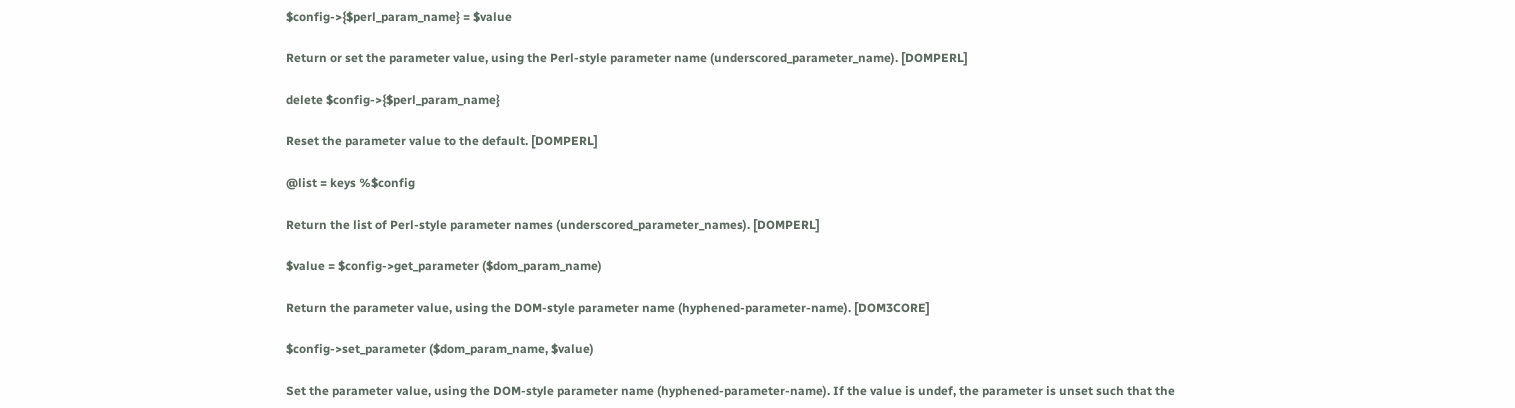$config->{$perl_param_name} = $value

Return or set the parameter value, using the Perl-style parameter name (underscored_parameter_name). [DOMPERL]

delete $config->{$perl_param_name}

Reset the parameter value to the default. [DOMPERL]

@list = keys %$config

Return the list of Perl-style parameter names (underscored_parameter_names). [DOMPERL]

$value = $config->get_parameter ($dom_param_name)

Return the parameter value, using the DOM-style parameter name (hyphened-parameter-name). [DOM3CORE]

$config->set_parameter ($dom_param_name, $value)

Set the parameter value, using the DOM-style parameter name (hyphened-parameter-name). If the value is undef, the parameter is unset such that the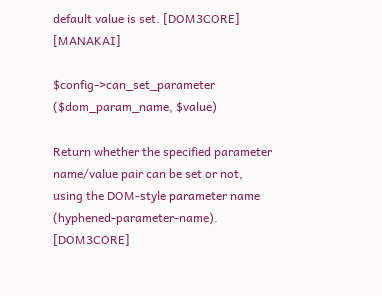default value is set. [DOM3CORE] [MANAKAI]

$config->can_set_parameter ($dom_param_name, $value)

Return whether the specified parameter name/value pair can be set or not, using the DOM-style parameter name (hyphened-parameter-name). [DOM3CORE]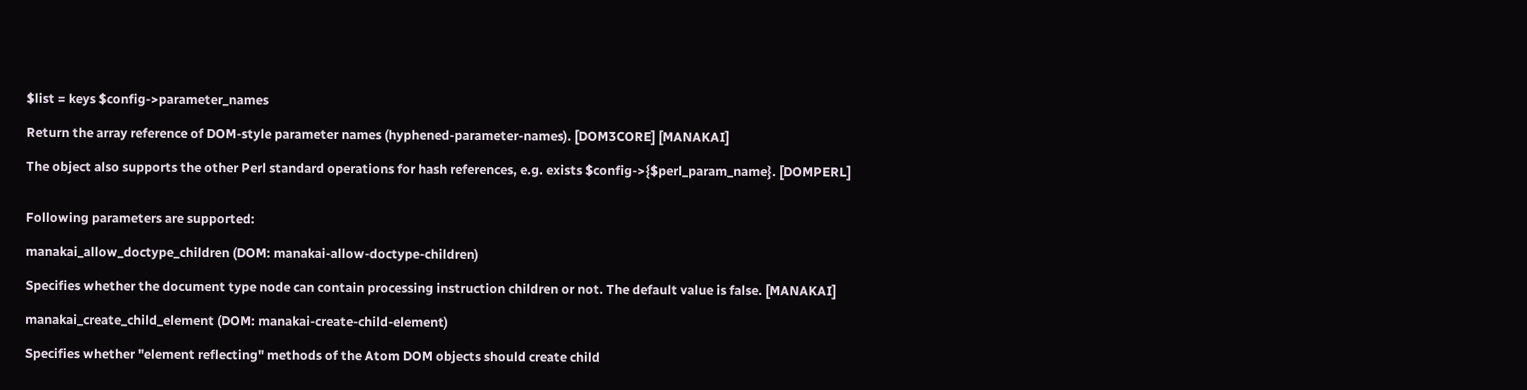$list = keys $config->parameter_names

Return the array reference of DOM-style parameter names (hyphened-parameter-names). [DOM3CORE] [MANAKAI]

The object also supports the other Perl standard operations for hash references, e.g. exists $config->{$perl_param_name}. [DOMPERL]


Following parameters are supported:

manakai_allow_doctype_children (DOM: manakai-allow-doctype-children)

Specifies whether the document type node can contain processing instruction children or not. The default value is false. [MANAKAI]

manakai_create_child_element (DOM: manakai-create-child-element)

Specifies whether "element reflecting" methods of the Atom DOM objects should create child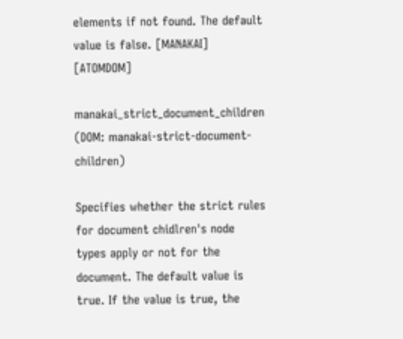elements if not found. The default value is false. [MANAKAI] [ATOMDOM]

manakai_strict_document_children (DOM: manakai-strict-document-children)

Specifies whether the strict rules for document chidlren's node types apply or not for the document. The default value is true. If the value is true, the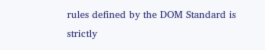rules defined by the DOM Standard is strictly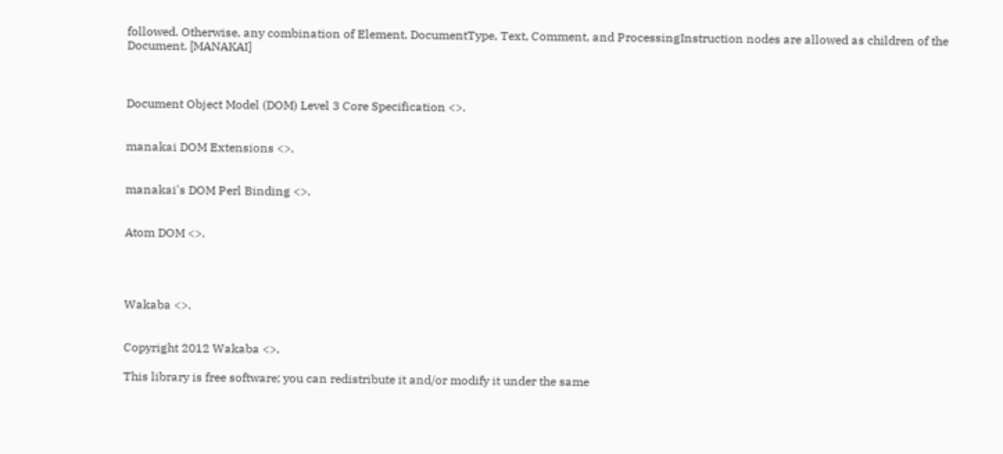followed. Otherwise, any combination of Element, DocumentType, Text, Comment, and ProcessingInstruction nodes are allowed as children of the Document. [MANAKAI]



Document Object Model (DOM) Level 3 Core Specification <>.


manakai DOM Extensions <>.


manakai's DOM Perl Binding <>.


Atom DOM <>.




Wakaba <>.


Copyright 2012 Wakaba <>.

This library is free software; you can redistribute it and/or modify it under the same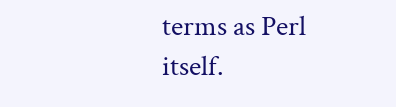terms as Perl itself.